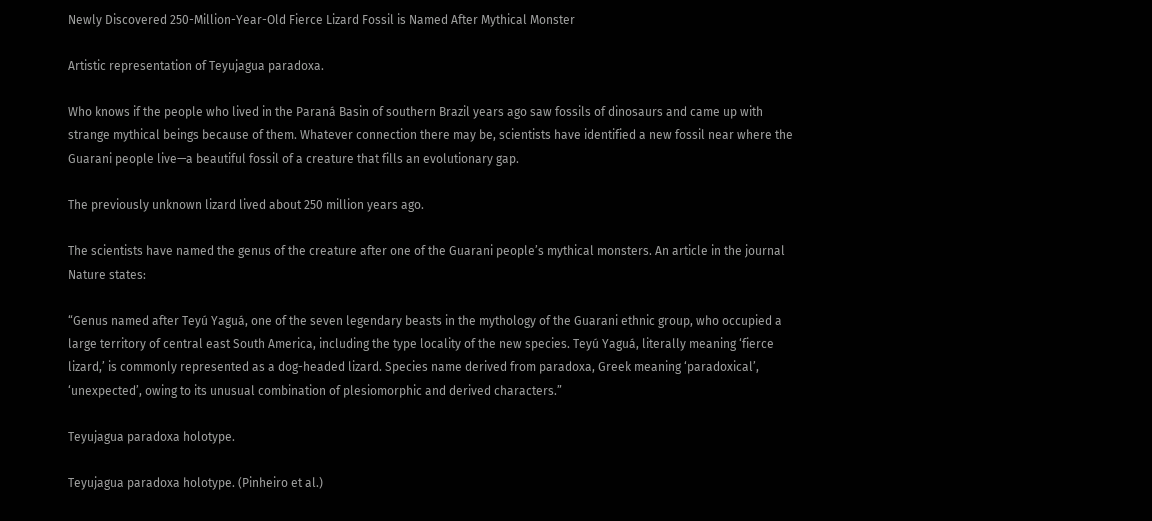Newly Discovered 250-Million-Year-Old Fierce Lizard Fossil is Named After Mythical Monster

Artistic representation of Teyujagua paradoxa.

Who knows if the people who lived in the Paraná Basin of southern Brazil years ago saw fossils of dinosaurs and came up with strange mythical beings because of them. Whatever connection there may be, scientists have identified a new fossil near where the Guarani people live—a beautiful fossil of a creature that fills an evolutionary gap.

The previously unknown lizard lived about 250 million years ago.

The scientists have named the genus of the creature after one of the Guarani people’s mythical monsters. An article in the journal Nature states:

“Genus named after Teyú Yaguá, one of the seven legendary beasts in the mythology of the Guarani ethnic group, who occupied a large territory of central east South America, including the type locality of the new species. Teyú Yaguá, literally meaning ‘fierce lizard,’ is commonly represented as a dog-headed lizard. Species name derived from paradoxa, Greek meaning ‘paradoxical’, ‘unexpected’, owing to its unusual combination of plesiomorphic and derived characters.”

Teyujagua paradoxa holotype.

Teyujagua paradoxa holotype. (Pinheiro et al.)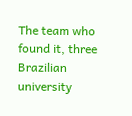The team who found it, three Brazilian university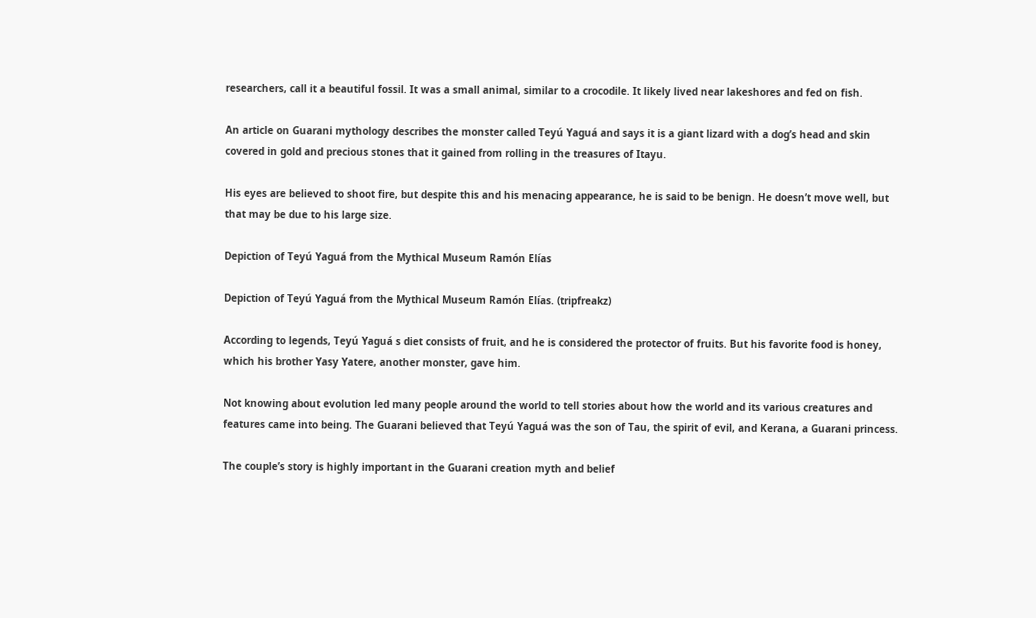researchers, call it a beautiful fossil. It was a small animal, similar to a crocodile. It likely lived near lakeshores and fed on fish.

An article on Guarani mythology describes the monster called Teyú Yaguá and says it is a giant lizard with a dog’s head and skin covered in gold and precious stones that it gained from rolling in the treasures of Itayu.

His eyes are believed to shoot fire, but despite this and his menacing appearance, he is said to be benign. He doesn’t move well, but that may be due to his large size.

Depiction of Teyú Yaguá from the Mythical Museum Ramón Elías

Depiction of Teyú Yaguá from the Mythical Museum Ramón Elías. (tripfreakz)

According to legends, Teyú Yaguá s diet consists of fruit, and he is considered the protector of fruits. But his favorite food is honey, which his brother Yasy Yatere, another monster, gave him.

Not knowing about evolution led many people around the world to tell stories about how the world and its various creatures and features came into being. The Guarani believed that Teyú Yaguá was the son of Tau, the spirit of evil, and Kerana, a Guarani princess.

The couple’s story is highly important in the Guarani creation myth and belief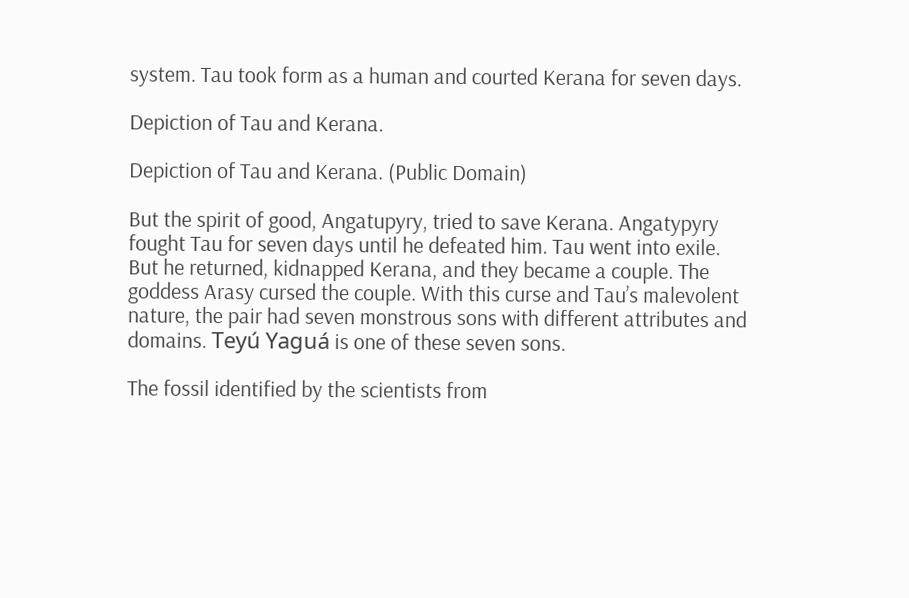system. Tau took form as a human and courted Kerana for seven days.

Depiction of Tau and Kerana.

Depiction of Tau and Kerana. (Public Domain)

But the spirit of good, Angatupyry, tried to save Kerana. Angatypyry fought Tau for seven days until he defeated him. Tau went into exile. But he returned, kidnapped Kerana, and they became a couple. The goddess Arasy cursed the couple. With this curse and Tau’s malevolent nature, the pair had seven monstrous sons with different attributes and domains. Teyú Yaguá is one of these seven sons.

The fossil identified by the scientists from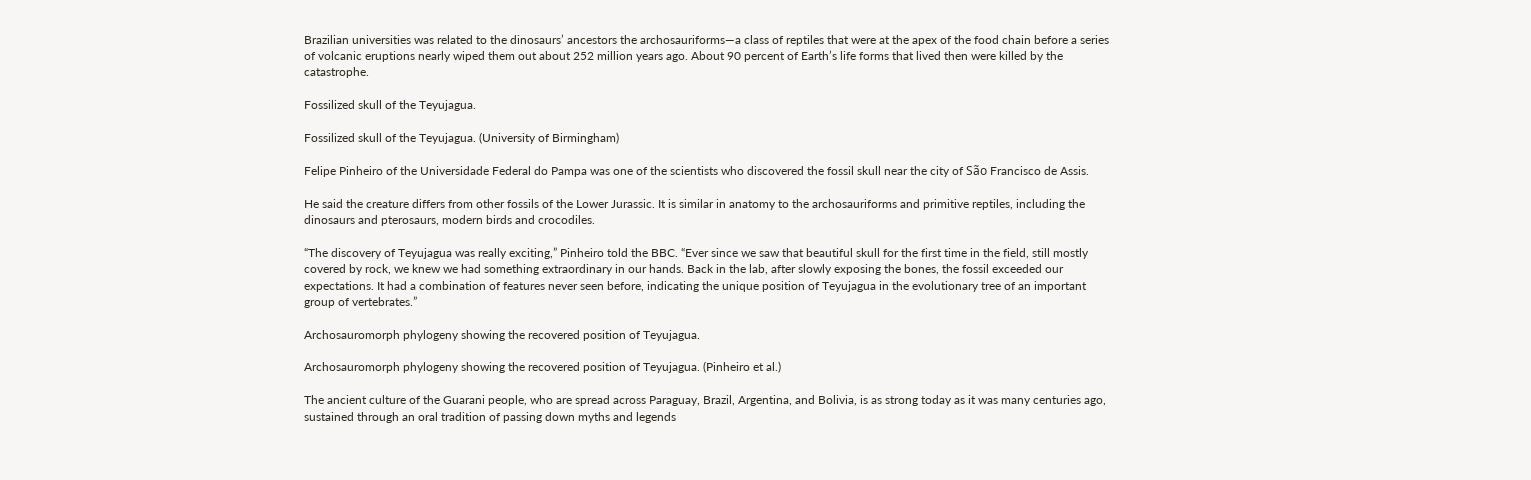Brazilian universities was related to the dinosaurs’ ancestors the archosauriforms—a class of reptiles that were at the apex of the food chain before a series of volcanic eruptions nearly wiped them out about 252 million years ago. About 90 percent of Earth’s life forms that lived then were killed by the catastrophe.

Fossilized skull of the Teyujagua.

Fossilized skull of the Teyujagua. (University of Birmingham)

Felipe Pinheiro of the Universidade Federal do Pampa was one of the scientists who discovered the fossil skull near the city of São Francisco de Assis.

He said the creature differs from other fossils of the Lower Jurassic. It is similar in anatomy to the archosauriforms and primitive reptiles, including the dinosaurs and pterosaurs, modern birds and crocodiles.

“The discovery of Teyujagua was really exciting,” Pinheiro told the BBC. “Ever since we saw that beautiful skull for the first time in the field, still mostly covered by rock, we knew we had something extraordinary in our hands. Back in the lab, after slowly exposing the bones, the fossil exceeded our expectations. It had a combination of features never seen before, indicating the unique position of Teyujagua in the evolutionary tree of an important group of vertebrates.”

Archosauromorph phylogeny showing the recovered position of Teyujagua.

Archosauromorph phylogeny showing the recovered position of Teyujagua. (Pinheiro et al.)

The ancient culture of the Guarani people, who are spread across Paraguay, Brazil, Argentina, and Bolivia, is as strong today as it was many centuries ago, sustained through an oral tradition of passing down myths and legends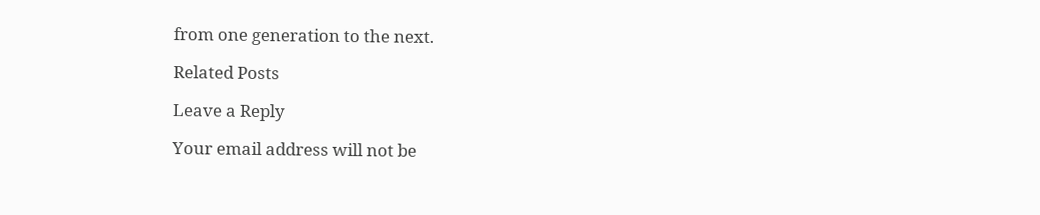from one generation to the next.

Related Posts

Leave a Reply

Your email address will not be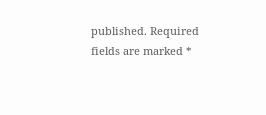published. Required fields are marked *